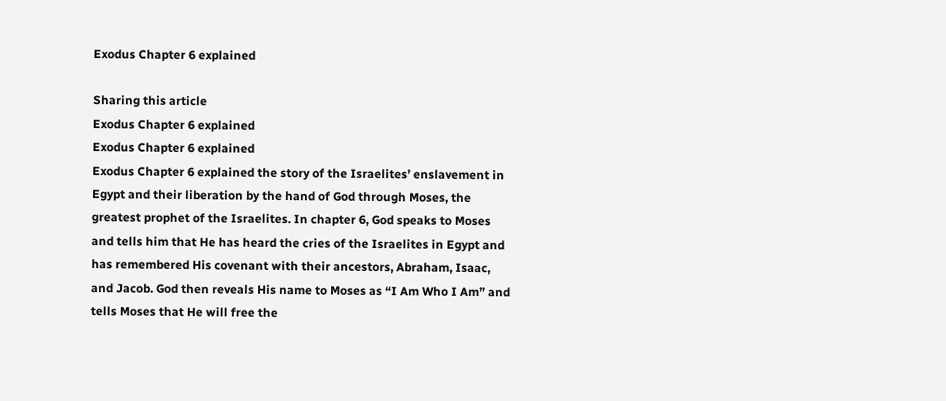Exodus Chapter 6 explained

Sharing this article
Exodus Chapter 6 explained
Exodus Chapter 6 explained
Exodus Chapter 6 explained the story of the Israelites’ enslavement in Egypt and their liberation by the hand of God through Moses, the greatest prophet of the Israelites. In chapter 6, God speaks to Moses and tells him that He has heard the cries of the Israelites in Egypt and has remembered His covenant with their ancestors, Abraham, Isaac, and Jacob. God then reveals His name to Moses as “I Am Who I Am” and tells Moses that He will free the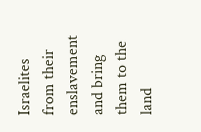Israelites from their enslavement and bring them to the land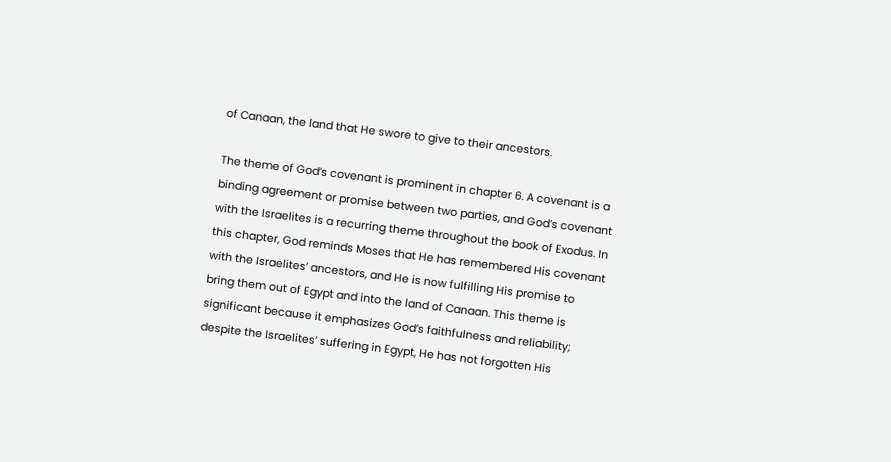of Canaan, the land that He swore to give to their ancestors.

The theme of God’s covenant is prominent in chapter 6. A covenant is a binding agreement or promise between two parties, and God’s covenant with the Israelites is a recurring theme throughout the book of Exodus. In this chapter, God reminds Moses that He has remembered His covenant with the Israelites’ ancestors, and He is now fulfilling His promise to bring them out of Egypt and into the land of Canaan. This theme is significant because it emphasizes God’s faithfulness and reliability; despite the Israelites’ suffering in Egypt, He has not forgotten His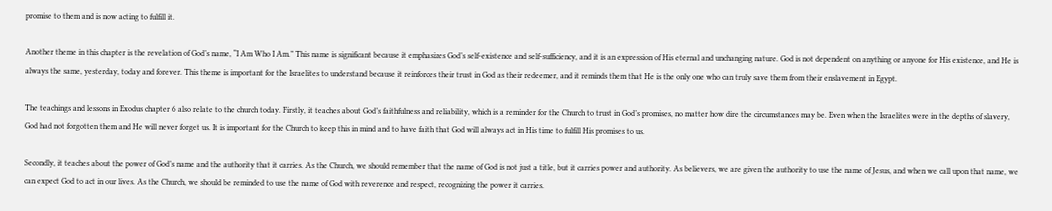promise to them and is now acting to fulfill it.

Another theme in this chapter is the revelation of God’s name, “I Am Who I Am.” This name is significant because it emphasizes God’s self-existence and self-sufficiency, and it is an expression of His eternal and unchanging nature. God is not dependent on anything or anyone for His existence, and He is always the same, yesterday, today and forever. This theme is important for the Israelites to understand because it reinforces their trust in God as their redeemer, and it reminds them that He is the only one who can truly save them from their enslavement in Egypt.

The teachings and lessons in Exodus chapter 6 also relate to the church today. Firstly, it teaches about God’s faithfulness and reliability, which is a reminder for the Church to trust in God’s promises, no matter how dire the circumstances may be. Even when the Israelites were in the depths of slavery, God had not forgotten them and He will never forget us. It is important for the Church to keep this in mind and to have faith that God will always act in His time to fulfill His promises to us.

Secondly, it teaches about the power of God’s name and the authority that it carries. As the Church, we should remember that the name of God is not just a title, but it carries power and authority. As believers, we are given the authority to use the name of Jesus, and when we call upon that name, we can expect God to act in our lives. As the Church, we should be reminded to use the name of God with reverence and respect, recognizing the power it carries.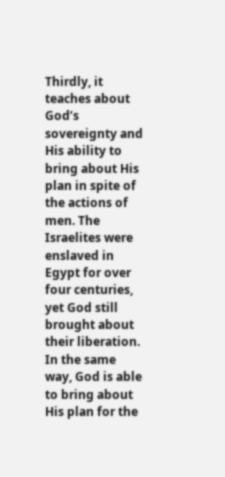Thirdly, it teaches about God’s sovereignty and His ability to bring about His plan in spite of the actions of men. The Israelites were enslaved in Egypt for over four centuries, yet God still brought about their liberation. In the same way, God is able to bring about His plan for the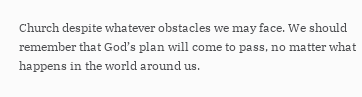Church despite whatever obstacles we may face. We should remember that God’s plan will come to pass, no matter what happens in the world around us.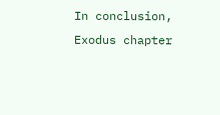In conclusion, Exodus chapter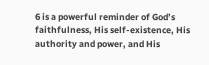6 is a powerful reminder of God’s faithfulness, His self-existence, His authority and power, and His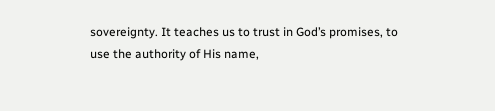sovereignty. It teaches us to trust in God’s promises, to use the authority of His name,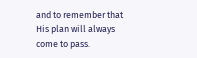and to remember that His plan will always come to pass.